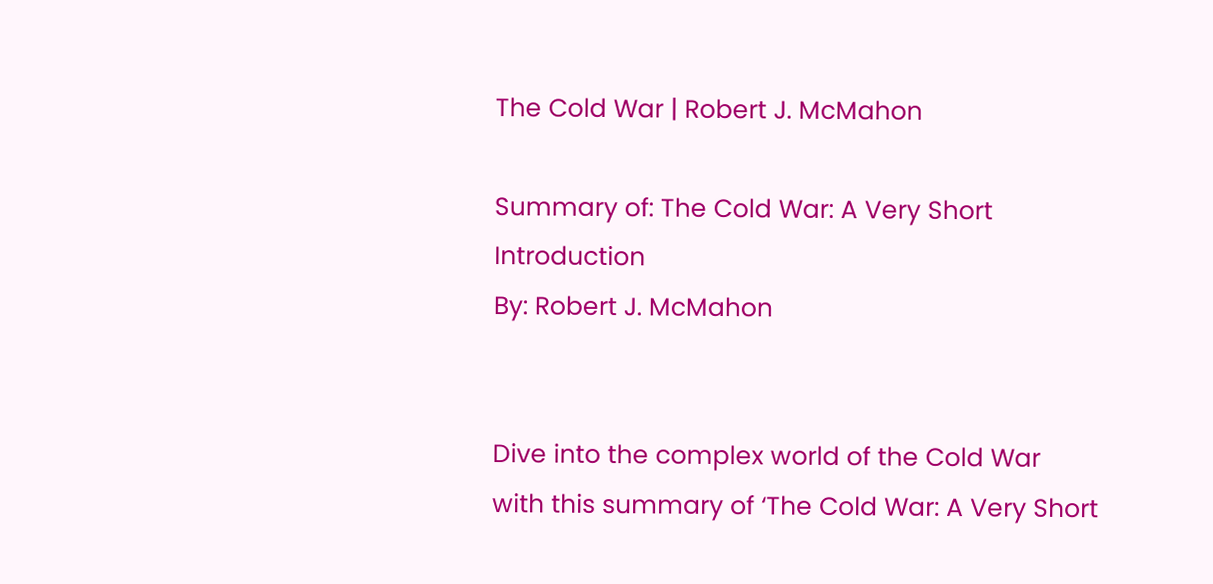The Cold War | Robert J. McMahon

Summary of: The Cold War: A Very Short Introduction
By: Robert J. McMahon


Dive into the complex world of the Cold War with this summary of ‘The Cold War: A Very Short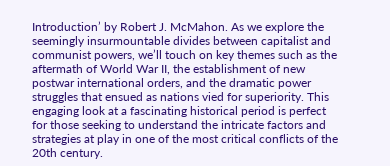Introduction’ by Robert J. McMahon. As we explore the seemingly insurmountable divides between capitalist and communist powers, we’ll touch on key themes such as the aftermath of World War II, the establishment of new postwar international orders, and the dramatic power struggles that ensued as nations vied for superiority. This engaging look at a fascinating historical period is perfect for those seeking to understand the intricate factors and strategies at play in one of the most critical conflicts of the 20th century.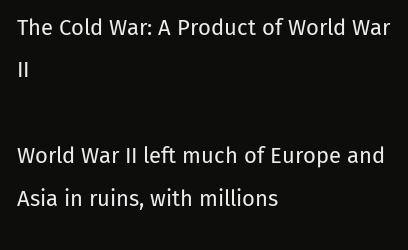The Cold War: A Product of World War II

World War II left much of Europe and Asia in ruins, with millions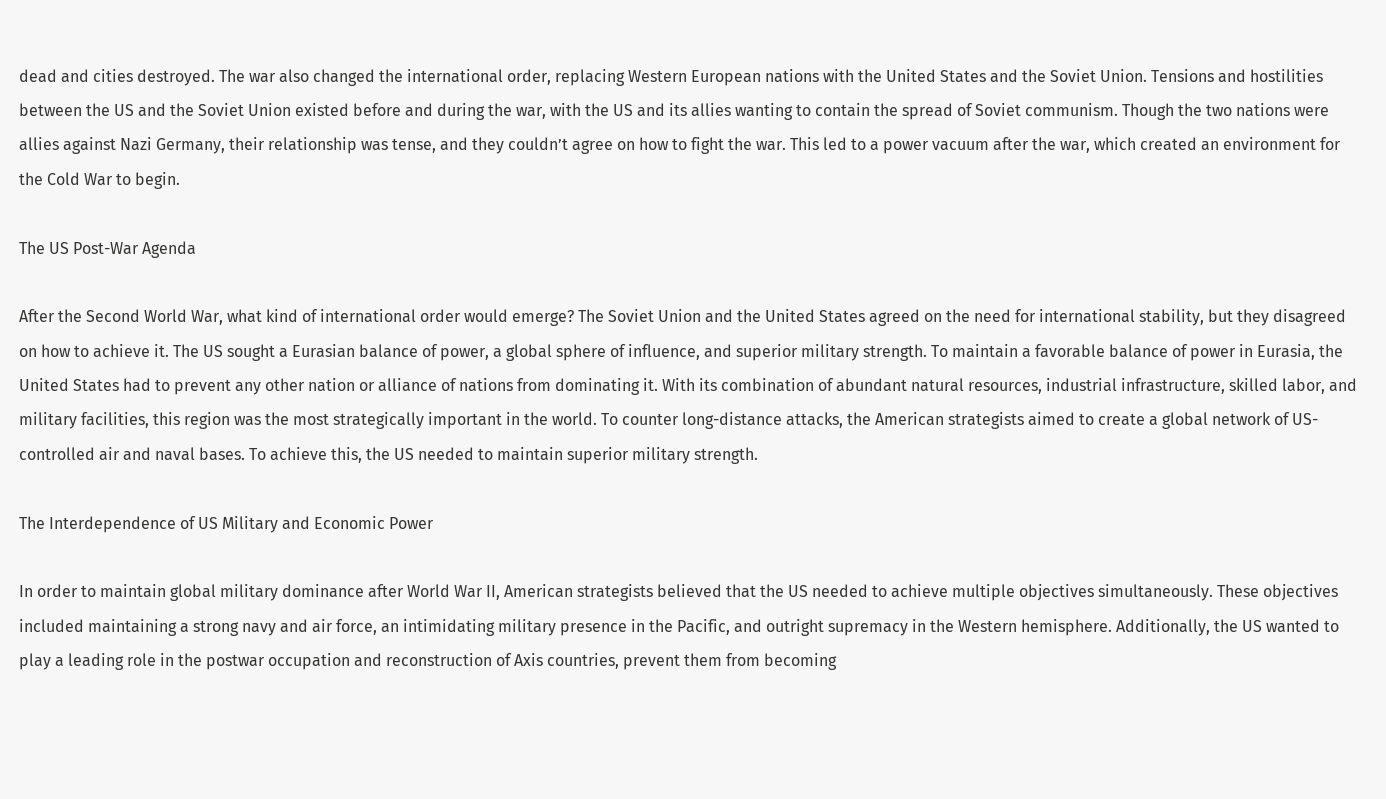dead and cities destroyed. The war also changed the international order, replacing Western European nations with the United States and the Soviet Union. Tensions and hostilities between the US and the Soviet Union existed before and during the war, with the US and its allies wanting to contain the spread of Soviet communism. Though the two nations were allies against Nazi Germany, their relationship was tense, and they couldn’t agree on how to fight the war. This led to a power vacuum after the war, which created an environment for the Cold War to begin.

The US Post-War Agenda

After the Second World War, what kind of international order would emerge? The Soviet Union and the United States agreed on the need for international stability, but they disagreed on how to achieve it. The US sought a Eurasian balance of power, a global sphere of influence, and superior military strength. To maintain a favorable balance of power in Eurasia, the United States had to prevent any other nation or alliance of nations from dominating it. With its combination of abundant natural resources, industrial infrastructure, skilled labor, and military facilities, this region was the most strategically important in the world. To counter long-distance attacks, the American strategists aimed to create a global network of US-controlled air and naval bases. To achieve this, the US needed to maintain superior military strength.

The Interdependence of US Military and Economic Power

In order to maintain global military dominance after World War II, American strategists believed that the US needed to achieve multiple objectives simultaneously. These objectives included maintaining a strong navy and air force, an intimidating military presence in the Pacific, and outright supremacy in the Western hemisphere. Additionally, the US wanted to play a leading role in the postwar occupation and reconstruction of Axis countries, prevent them from becoming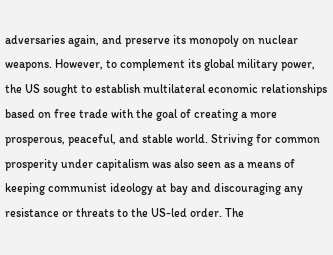adversaries again, and preserve its monopoly on nuclear weapons. However, to complement its global military power, the US sought to establish multilateral economic relationships based on free trade with the goal of creating a more prosperous, peaceful, and stable world. Striving for common prosperity under capitalism was also seen as a means of keeping communist ideology at bay and discouraging any resistance or threats to the US-led order. The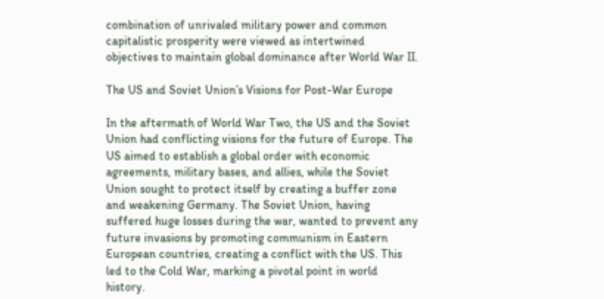combination of unrivaled military power and common capitalistic prosperity were viewed as intertwined objectives to maintain global dominance after World War II.

The US and Soviet Union’s Visions for Post-War Europe

In the aftermath of World War Two, the US and the Soviet Union had conflicting visions for the future of Europe. The US aimed to establish a global order with economic agreements, military bases, and allies, while the Soviet Union sought to protect itself by creating a buffer zone and weakening Germany. The Soviet Union, having suffered huge losses during the war, wanted to prevent any future invasions by promoting communism in Eastern European countries, creating a conflict with the US. This led to the Cold War, marking a pivotal point in world history.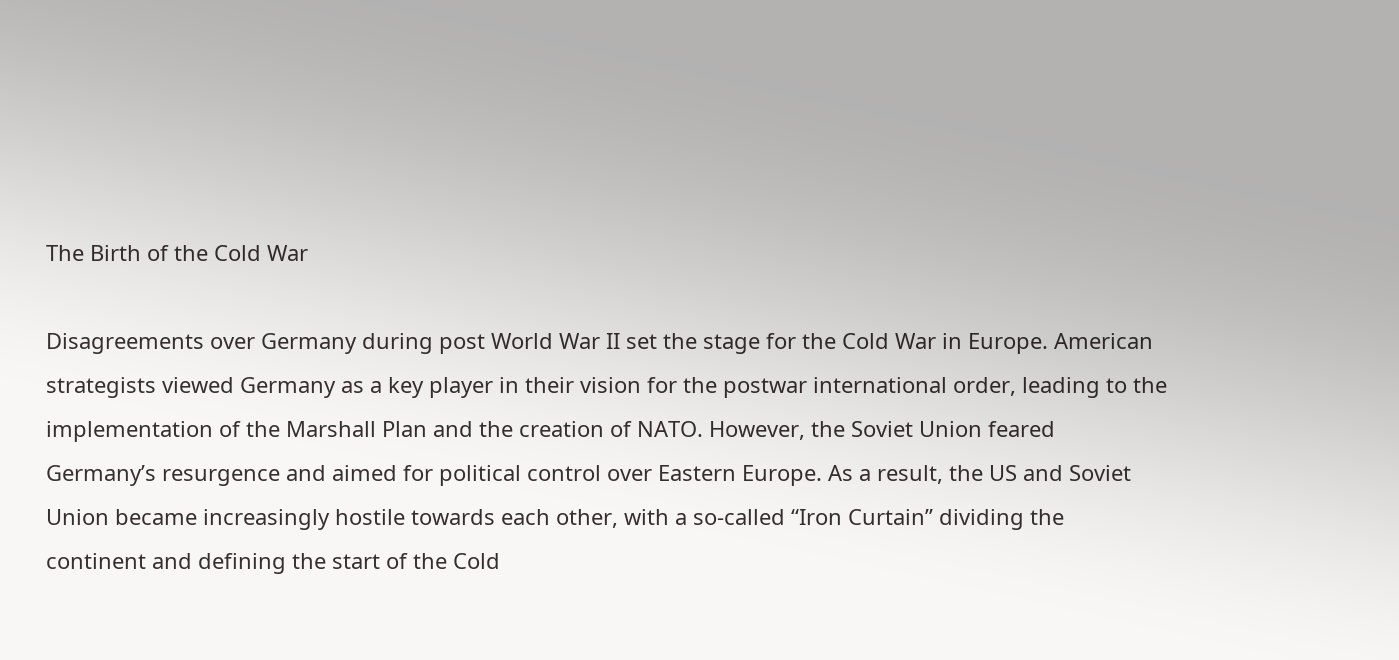The Birth of the Cold War

Disagreements over Germany during post World War II set the stage for the Cold War in Europe. American strategists viewed Germany as a key player in their vision for the postwar international order, leading to the implementation of the Marshall Plan and the creation of NATO. However, the Soviet Union feared Germany’s resurgence and aimed for political control over Eastern Europe. As a result, the US and Soviet Union became increasingly hostile towards each other, with a so-called “Iron Curtain” dividing the continent and defining the start of the Cold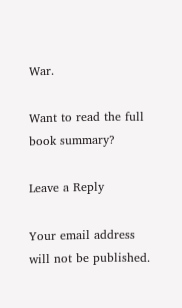War.

Want to read the full book summary?

Leave a Reply

Your email address will not be published.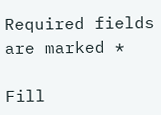Required fields are marked *

Fill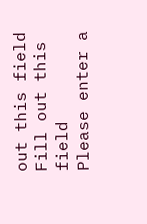out this field
Fill out this field
Please enter a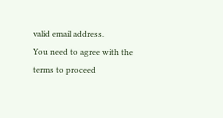valid email address.
You need to agree with the terms to proceed